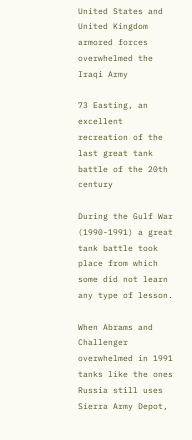United States and United Kingdom armored forces overwhelmed the Iraqi Army

73 Easting, an excellent recreation of the last great tank battle of the 20th century

During the Gulf War (1990-1991) a great tank battle took place from which some did not learn any type of lesson.

When Abrams and Challenger overwhelmed in 1991 tanks like the ones Russia still uses
Sierra Army Depot,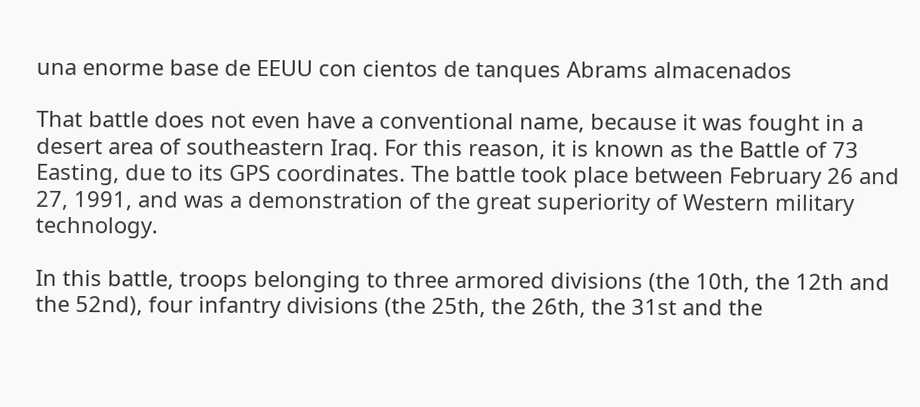una enorme base de EEUU con cientos de tanques Abrams almacenados

That battle does not even have a conventional name, because it was fought in a desert area of southeastern Iraq. For this reason, it is known as the Battle of 73 Easting, due to its GPS coordinates. The battle took place between February 26 and 27, 1991, and was a demonstration of the great superiority of Western military technology.

In this battle, troops belonging to three armored divisions (the 10th, the 12th and the 52nd), four infantry divisions (the 25th, the 26th, the 31st and the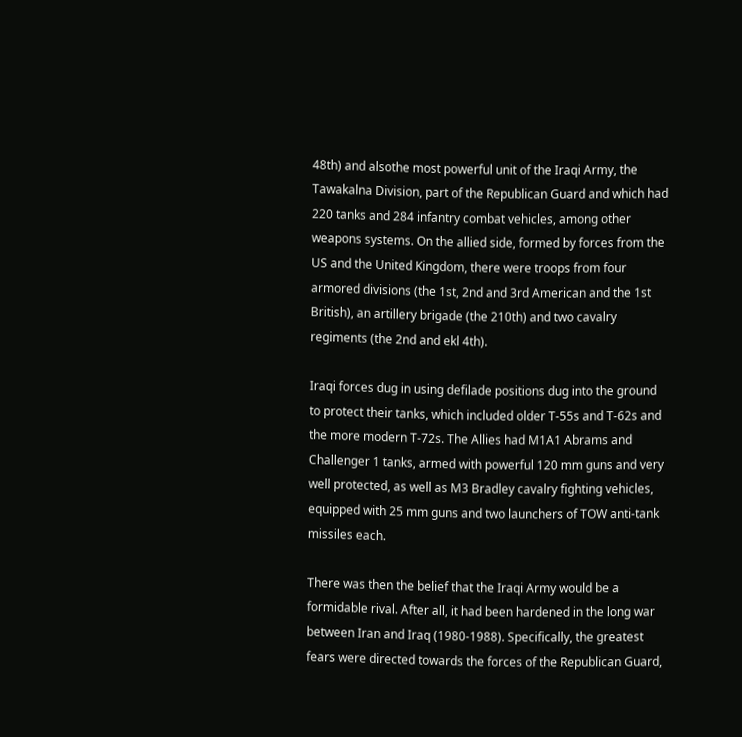48th) and alsothe most powerful unit of the Iraqi Army, the Tawakalna Division, part of the Republican Guard and which had 220 tanks and 284 infantry combat vehicles, among other weapons systems. On the allied side, formed by forces from the US and the United Kingdom, there were troops from four armored divisions (the 1st, 2nd and 3rd American and the 1st British), an artillery brigade (the 210th) and two cavalry regiments (the 2nd and ekl 4th).

Iraqi forces dug in using defilade positions dug into the ground to protect their tanks, which included older T-55s and T-62s and the more modern T-72s. The Allies had M1A1 Abrams and Challenger 1 tanks, armed with powerful 120 mm guns and very well protected, as well as M3 Bradley cavalry fighting vehicles, equipped with 25 mm guns and two launchers of TOW anti-tank missiles each.

There was then the belief that the Iraqi Army would be a formidable rival. After all, it had been hardened in the long war between Iran and Iraq (1980-1988). Specifically, the greatest fears were directed towards the forces of the Republican Guard,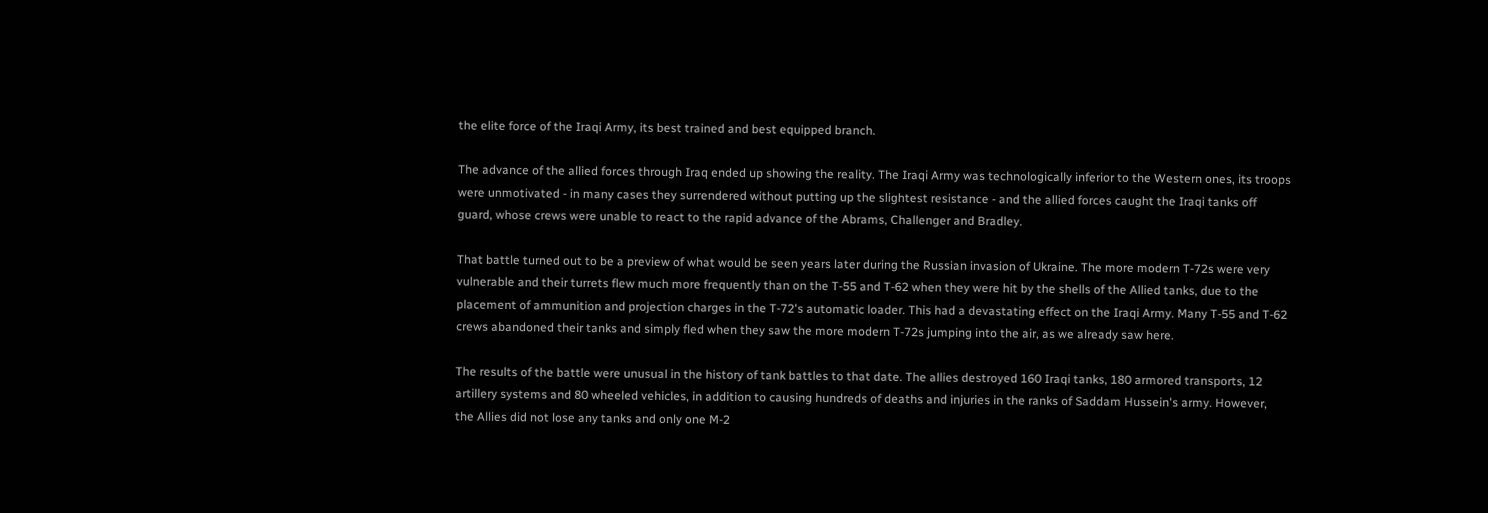the elite force of the Iraqi Army, its best trained and best equipped branch.

The advance of the allied forces through Iraq ended up showing the reality. The Iraqi Army was technologically inferior to the Western ones, its troops were unmotivated - in many cases they surrendered without putting up the slightest resistance - and the allied forces caught the Iraqi tanks off guard, whose crews were unable to react to the rapid advance of the Abrams, Challenger and Bradley.

That battle turned out to be a preview of what would be seen years later during the Russian invasion of Ukraine. The more modern T-72s were very vulnerable and their turrets flew much more frequently than on the T-55 and T-62 when they were hit by the shells of the Allied tanks, due to the placement of ammunition and projection charges in the T-72's automatic loader. This had a devastating effect on the Iraqi Army. Many T-55 and T-62 crews abandoned their tanks and simply fled when they saw the more modern T-72s jumping into the air, as we already saw here.

The results of the battle were unusual in the history of tank battles to that date. The allies destroyed 160 Iraqi tanks, 180 armored transports, 12 artillery systems and 80 wheeled vehicles, in addition to causing hundreds of deaths and injuries in the ranks of Saddam Hussein's army. However, the Allies did not lose any tanks and only one M-2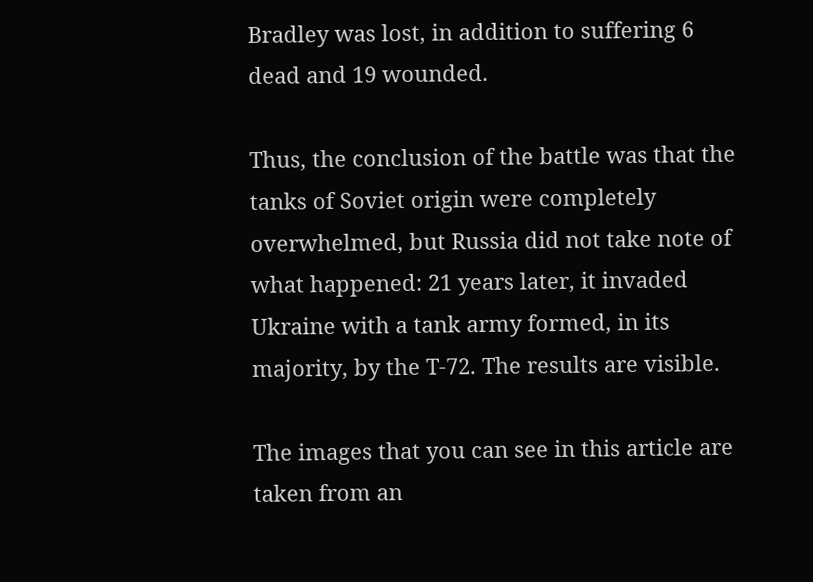Bradley was lost, in addition to suffering 6 dead and 19 wounded.

Thus, the conclusion of the battle was that the tanks of Soviet origin were completely overwhelmed, but Russia did not take note of what happened: 21 years later, it invaded Ukraine with a tank army formed, in its majority, by the T-72. The results are visible.

The images that you can see in this article are taken from an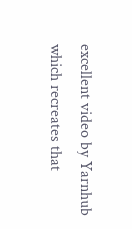excellent video by Yarnhub which recreates that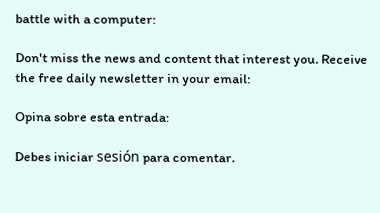battle with a computer:

Don't miss the news and content that interest you. Receive the free daily newsletter in your email:

Opina sobre esta entrada:

Debes iniciar sesión para comentar.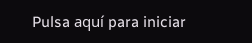Pulsa aquí para iniciar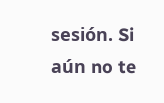sesión. Si aún no te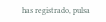has registrado, pulsa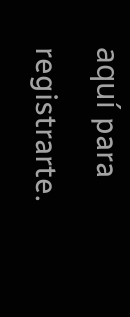aquí para registrarte.